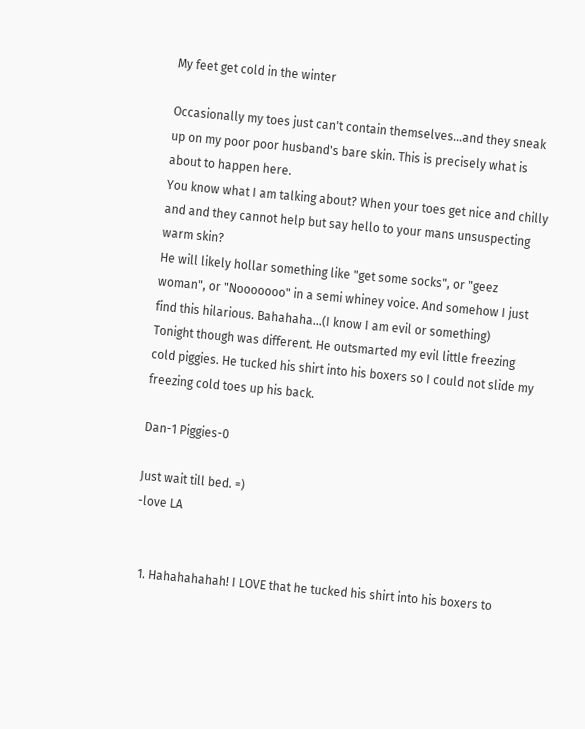My feet get cold in the winter

Occasionally my toes just can't contain themselves...and they sneak up on my poor poor husband's bare skin. This is precisely what is about to happen here.
You know what I am talking about? When your toes get nice and chilly and and they cannot help but say hello to your mans unsuspecting warm skin?
He will likely hollar something like "get some socks", or "geez woman", or "Nooooooo" in a semi whiney voice. And somehow I just find this hilarious. Bahahaha...(I know I am evil or something)
Tonight though was different. He outsmarted my evil little freezing cold piggies. He tucked his shirt into his boxers so I could not slide my freezing cold toes up his back.

Dan-1 Piggies-0

Just wait till bed. =)
-love LA


  1. Hahahahahah! I LOVE that he tucked his shirt into his boxers to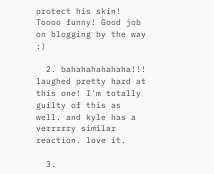protect his skin! Toooo funny! Good job on blogging by the way :)

  2. bahahahahahaha!!! laughed pretty hard at this one! I'm totally guilty of this as well. and kyle has a verrrrry similar reaction. love it.

  3.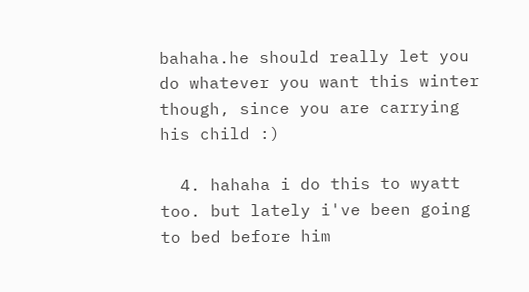bahaha.he should really let you do whatever you want this winter though, since you are carrying his child :)

  4. hahaha i do this to wyatt too. but lately i've been going to bed before him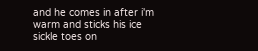and he comes in after i'm warm and sticks his ice sickle toes on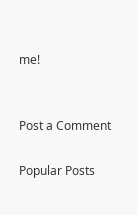me!


Post a Comment

Popular Posts